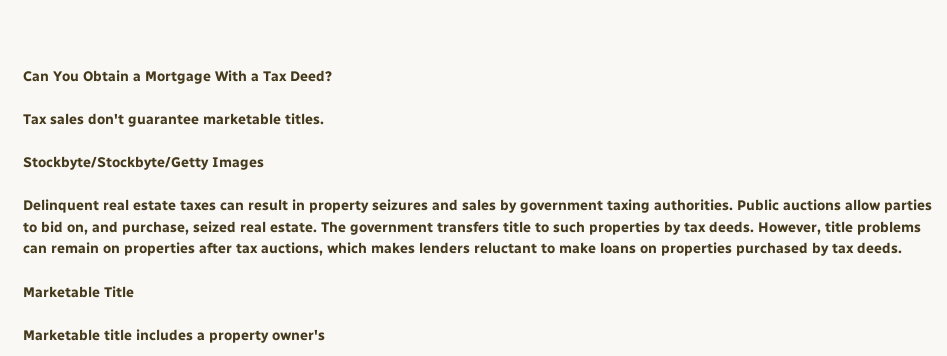Can You Obtain a Mortgage With a Tax Deed?

Tax sales don't guarantee marketable titles.

Stockbyte/Stockbyte/Getty Images

Delinquent real estate taxes can result in property seizures and sales by government taxing authorities. Public auctions allow parties to bid on, and purchase, seized real estate. The government transfers title to such properties by tax deeds. However, title problems can remain on properties after tax auctions, which makes lenders reluctant to make loans on properties purchased by tax deeds.

Marketable Title

Marketable title includes a property owner's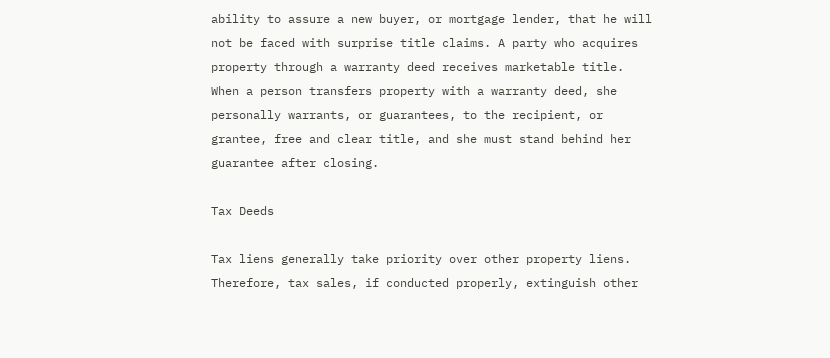ability to assure a new buyer, or mortgage lender, that he will not be faced with surprise title claims. A party who acquires property through a warranty deed receives marketable title. When a person transfers property with a warranty deed, she personally warrants, or guarantees, to the recipient, or grantee, free and clear title, and she must stand behind her guarantee after closing.

Tax Deeds

Tax liens generally take priority over other property liens. Therefore, tax sales, if conducted properly, extinguish other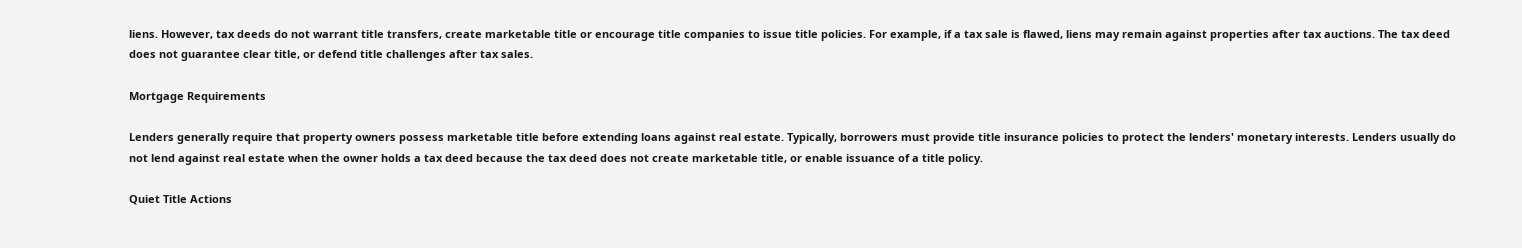liens. However, tax deeds do not warrant title transfers, create marketable title or encourage title companies to issue title policies. For example, if a tax sale is flawed, liens may remain against properties after tax auctions. The tax deed does not guarantee clear title, or defend title challenges after tax sales.

Mortgage Requirements

Lenders generally require that property owners possess marketable title before extending loans against real estate. Typically, borrowers must provide title insurance policies to protect the lenders' monetary interests. Lenders usually do not lend against real estate when the owner holds a tax deed because the tax deed does not create marketable title, or enable issuance of a title policy.

Quiet Title Actions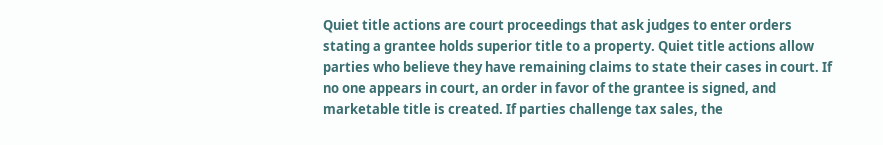Quiet title actions are court proceedings that ask judges to enter orders stating a grantee holds superior title to a property. Quiet title actions allow parties who believe they have remaining claims to state their cases in court. If no one appears in court, an order in favor of the grantee is signed, and marketable title is created. If parties challenge tax sales, the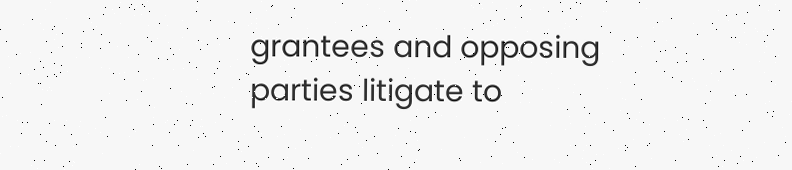grantees and opposing parties litigate to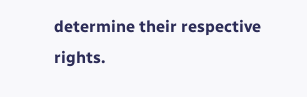determine their respective rights.